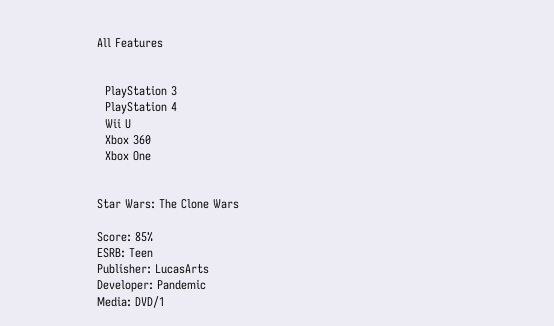All Features


  PlayStation 3
  PlayStation 4
  Wii U
  Xbox 360
  Xbox One


Star Wars: The Clone Wars

Score: 85%
ESRB: Teen
Publisher: LucasArts
Developer: Pandemic
Media: DVD/1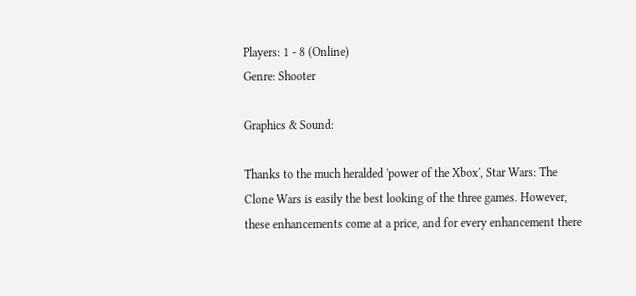Players: 1 - 8 (Online)
Genre: Shooter

Graphics & Sound:

Thanks to the much heralded 'power of the Xbox', Star Wars: The Clone Wars is easily the best looking of the three games. However, these enhancements come at a price, and for every enhancement there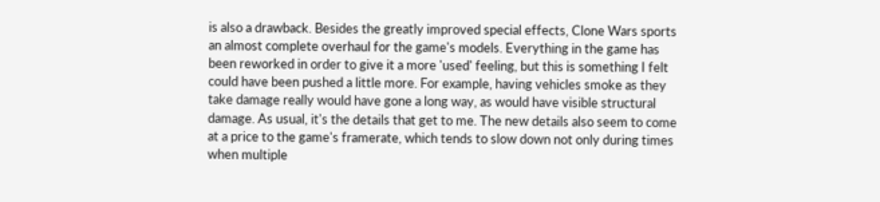is also a drawback. Besides the greatly improved special effects, Clone Wars sports an almost complete overhaul for the game's models. Everything in the game has been reworked in order to give it a more 'used' feeling, but this is something I felt could have been pushed a little more. For example, having vehicles smoke as they take damage really would have gone a long way, as would have visible structural damage. As usual, it's the details that get to me. The new details also seem to come at a price to the game's framerate, which tends to slow down not only during times when multiple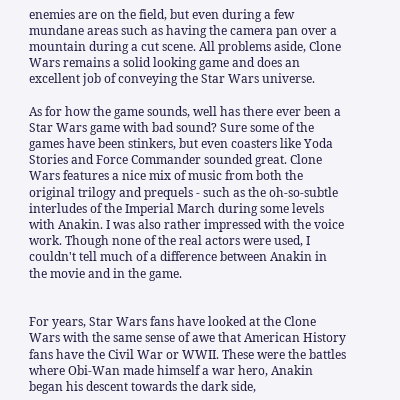enemies are on the field, but even during a few mundane areas such as having the camera pan over a mountain during a cut scene. All problems aside, Clone Wars remains a solid looking game and does an excellent job of conveying the Star Wars universe.

As for how the game sounds, well has there ever been a Star Wars game with bad sound? Sure some of the games have been stinkers, but even coasters like Yoda Stories and Force Commander sounded great. Clone Wars features a nice mix of music from both the original trilogy and prequels - such as the oh-so-subtle interludes of the Imperial March during some levels with Anakin. I was also rather impressed with the voice work. Though none of the real actors were used, I couldn't tell much of a difference between Anakin in the movie and in the game.


For years, Star Wars fans have looked at the Clone Wars with the same sense of awe that American History fans have the Civil War or WWII. These were the battles where Obi-Wan made himself a war hero, Anakin began his descent towards the dark side,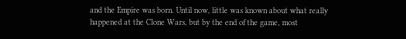and the Empire was born. Until now, little was known about what really happened at the Clone Wars, but by the end of the game, most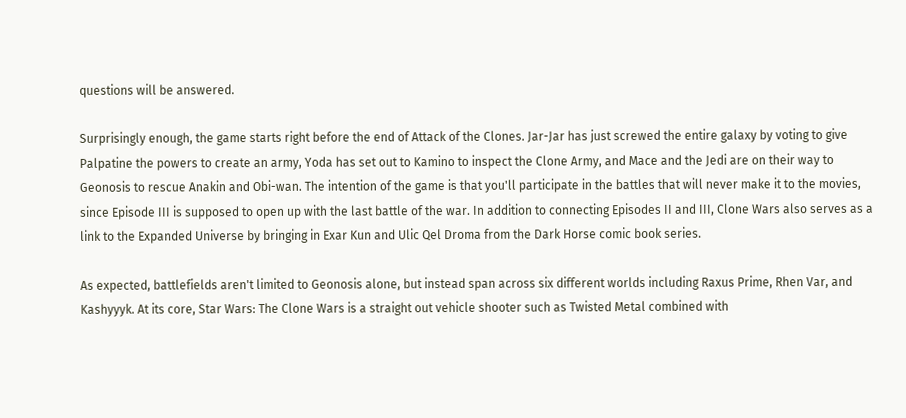questions will be answered.

Surprisingly enough, the game starts right before the end of Attack of the Clones. Jar-Jar has just screwed the entire galaxy by voting to give Palpatine the powers to create an army, Yoda has set out to Kamino to inspect the Clone Army, and Mace and the Jedi are on their way to Geonosis to rescue Anakin and Obi-wan. The intention of the game is that you'll participate in the battles that will never make it to the movies, since Episode III is supposed to open up with the last battle of the war. In addition to connecting Episodes II and III, Clone Wars also serves as a link to the Expanded Universe by bringing in Exar Kun and Ulic Qel Droma from the Dark Horse comic book series.

As expected, battlefields aren't limited to Geonosis alone, but instead span across six different worlds including Raxus Prime, Rhen Var, and Kashyyyk. At its core, Star Wars: The Clone Wars is a straight out vehicle shooter such as Twisted Metal combined with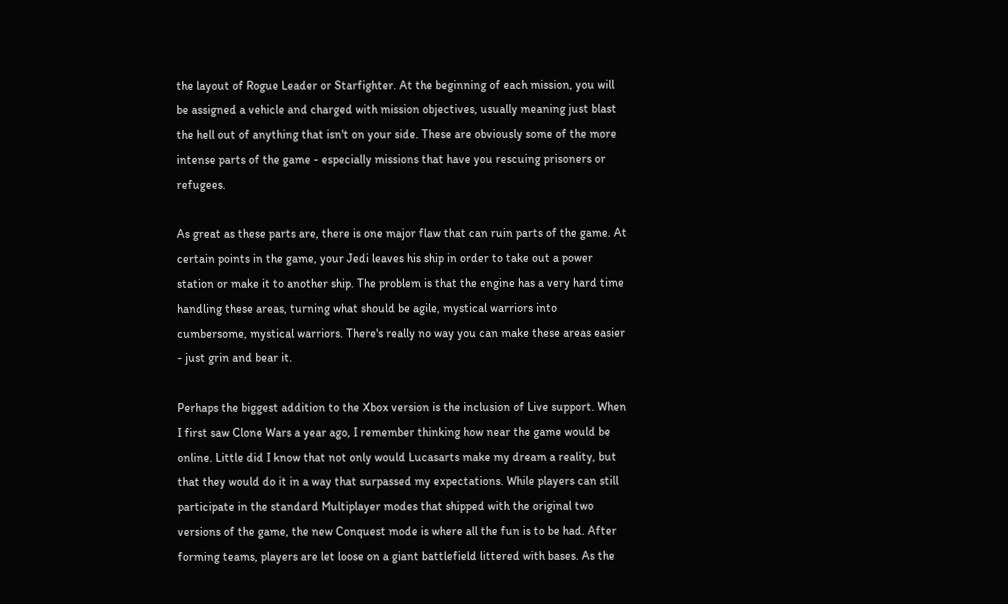the layout of Rogue Leader or Starfighter. At the beginning of each mission, you will be assigned a vehicle and charged with mission objectives, usually meaning just blast the hell out of anything that isn't on your side. These are obviously some of the more intense parts of the game - especially missions that have you rescuing prisoners or refugees.

As great as these parts are, there is one major flaw that can ruin parts of the game. At certain points in the game, your Jedi leaves his ship in order to take out a power station or make it to another ship. The problem is that the engine has a very hard time handling these areas, turning what should be agile, mystical warriors into cumbersome, mystical warriors. There's really no way you can make these areas easier - just grin and bear it.

Perhaps the biggest addition to the Xbox version is the inclusion of Live support. When I first saw Clone Wars a year ago, I remember thinking how near the game would be online. Little did I know that not only would Lucasarts make my dream a reality, but that they would do it in a way that surpassed my expectations. While players can still participate in the standard Multiplayer modes that shipped with the original two versions of the game, the new Conquest mode is where all the fun is to be had. After forming teams, players are let loose on a giant battlefield littered with bases. As the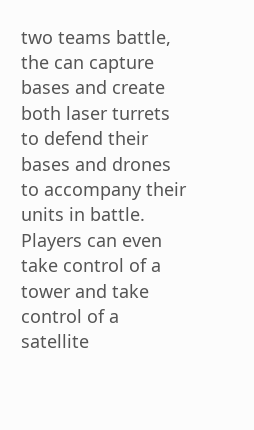two teams battle, the can capture bases and create both laser turrets to defend their bases and drones to accompany their units in battle. Players can even take control of a tower and take control of a satellite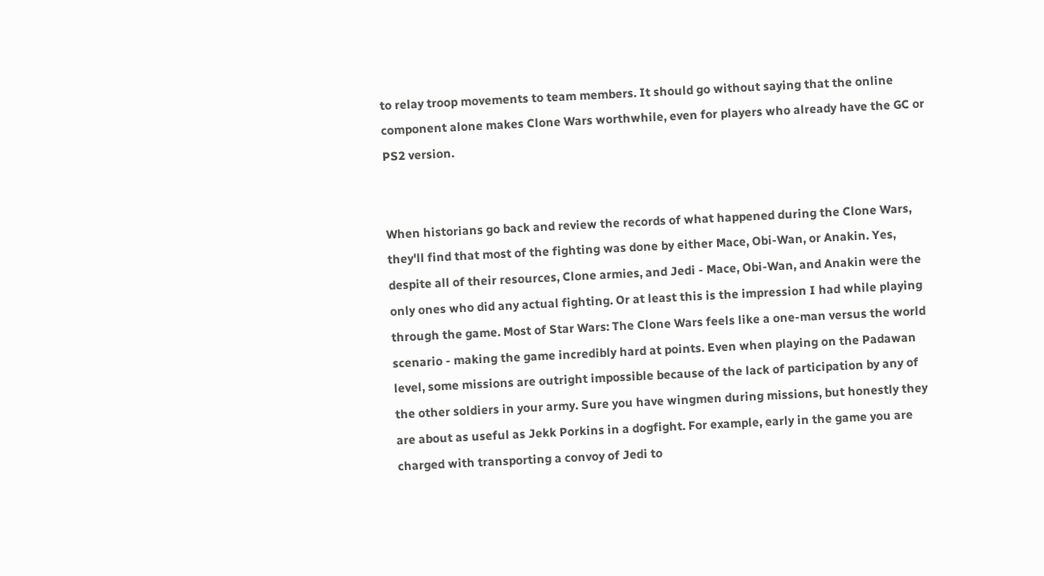to relay troop movements to team members. It should go without saying that the online component alone makes Clone Wars worthwhile, even for players who already have the GC or PS2 version.


When historians go back and review the records of what happened during the Clone Wars, they'll find that most of the fighting was done by either Mace, Obi-Wan, or Anakin. Yes, despite all of their resources, Clone armies, and Jedi - Mace, Obi-Wan, and Anakin were the only ones who did any actual fighting. Or at least this is the impression I had while playing through the game. Most of Star Wars: The Clone Wars feels like a one-man versus the world scenario - making the game incredibly hard at points. Even when playing on the Padawan level, some missions are outright impossible because of the lack of participation by any of the other soldiers in your army. Sure you have wingmen during missions, but honestly they are about as useful as Jekk Porkins in a dogfight. For example, early in the game you are charged with transporting a convoy of Jedi to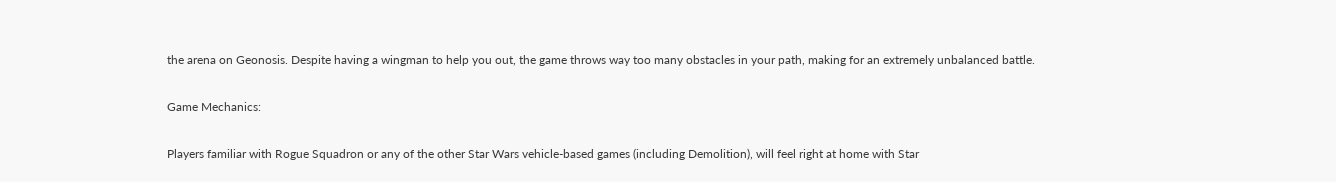the arena on Geonosis. Despite having a wingman to help you out, the game throws way too many obstacles in your path, making for an extremely unbalanced battle.

Game Mechanics:

Players familiar with Rogue Squadron or any of the other Star Wars vehicle-based games (including Demolition), will feel right at home with Star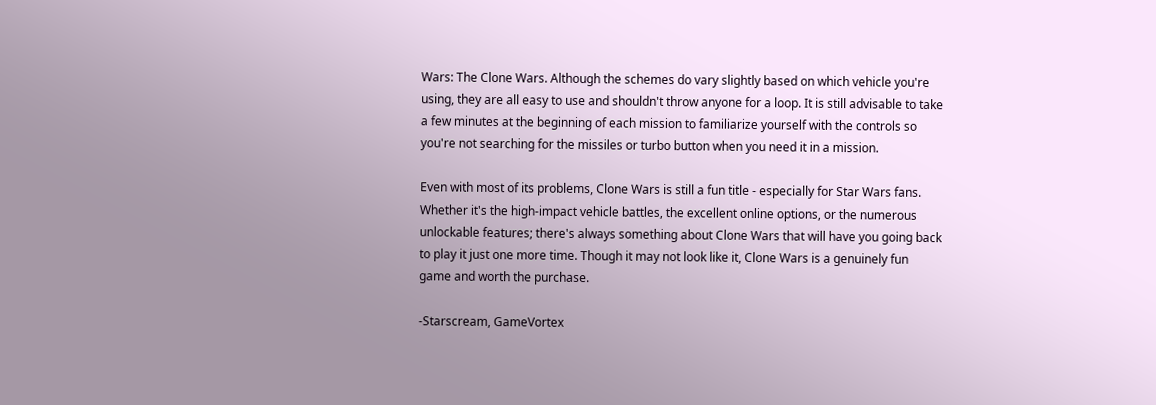Wars: The Clone Wars. Although the schemes do vary slightly based on which vehicle you're using, they are all easy to use and shouldn't throw anyone for a loop. It is still advisable to take a few minutes at the beginning of each mission to familiarize yourself with the controls so you're not searching for the missiles or turbo button when you need it in a mission.

Even with most of its problems, Clone Wars is still a fun title - especially for Star Wars fans. Whether it's the high-impact vehicle battles, the excellent online options, or the numerous unlockable features; there's always something about Clone Wars that will have you going back to play it just one more time. Though it may not look like it, Clone Wars is a genuinely fun game and worth the purchase.

-Starscream, GameVortex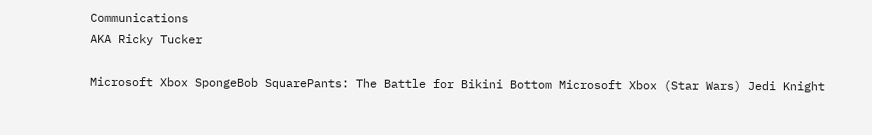Communications
AKA Ricky Tucker

Microsoft Xbox SpongeBob SquarePants: The Battle for Bikini Bottom Microsoft Xbox (Star Wars) Jedi Knight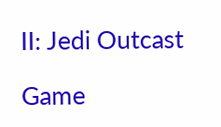II: Jedi Outcast

Game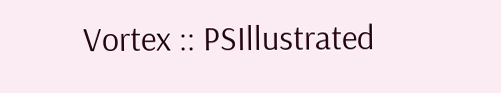Vortex :: PSIllustrated